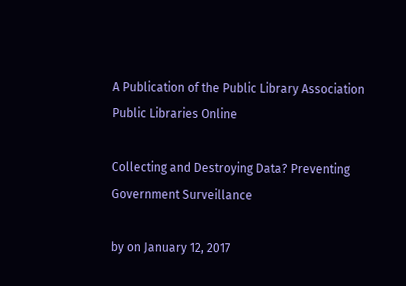A Publication of the Public Library Association Public Libraries Online

Collecting and Destroying Data? Preventing Government Surveillance

by on January 12, 2017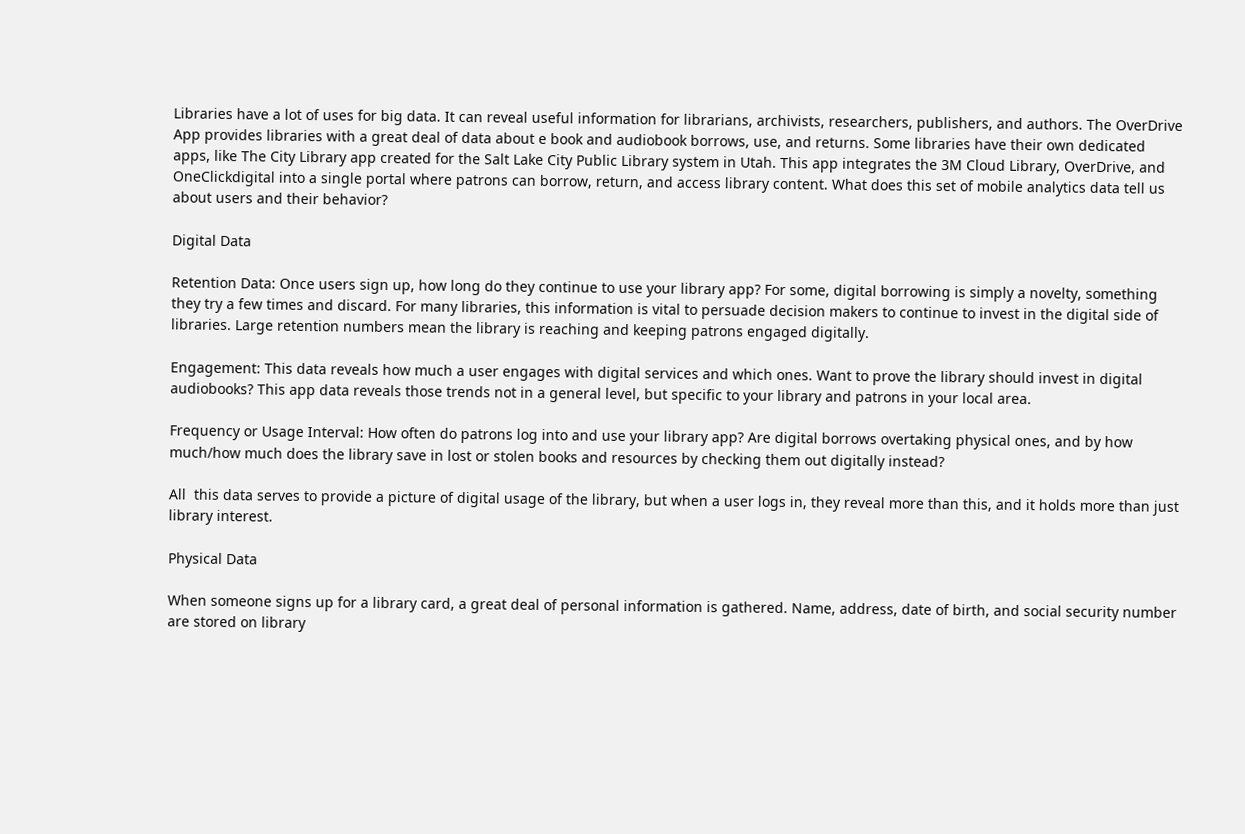Libraries have a lot of uses for big data. It can reveal useful information for librarians, archivists, researchers, publishers, and authors. The OverDrive App provides libraries with a great deal of data about e book and audiobook borrows, use, and returns. Some libraries have their own dedicated apps, like The City Library app created for the Salt Lake City Public Library system in Utah. This app integrates the 3M Cloud Library, OverDrive, and OneClickdigital into a single portal where patrons can borrow, return, and access library content. What does this set of mobile analytics data tell us about users and their behavior?

Digital Data

Retention Data: Once users sign up, how long do they continue to use your library app? For some, digital borrowing is simply a novelty, something they try a few times and discard. For many libraries, this information is vital to persuade decision makers to continue to invest in the digital side of libraries. Large retention numbers mean the library is reaching and keeping patrons engaged digitally.

Engagement: This data reveals how much a user engages with digital services and which ones. Want to prove the library should invest in digital audiobooks? This app data reveals those trends not in a general level, but specific to your library and patrons in your local area.

Frequency or Usage Interval: How often do patrons log into and use your library app? Are digital borrows overtaking physical ones, and by how much/how much does the library save in lost or stolen books and resources by checking them out digitally instead?

All  this data serves to provide a picture of digital usage of the library, but when a user logs in, they reveal more than this, and it holds more than just library interest.

Physical Data

When someone signs up for a library card, a great deal of personal information is gathered. Name, address, date of birth, and social security number are stored on library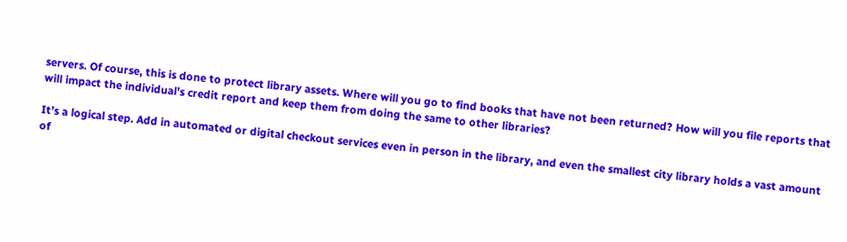servers. Of course, this is done to protect library assets. Where will you go to find books that have not been returned? How will you file reports that will impact the individual’s credit report and keep them from doing the same to other libraries?

It’s a logical step. Add in automated or digital checkout services even in person in the library, and even the smallest city library holds a vast amount of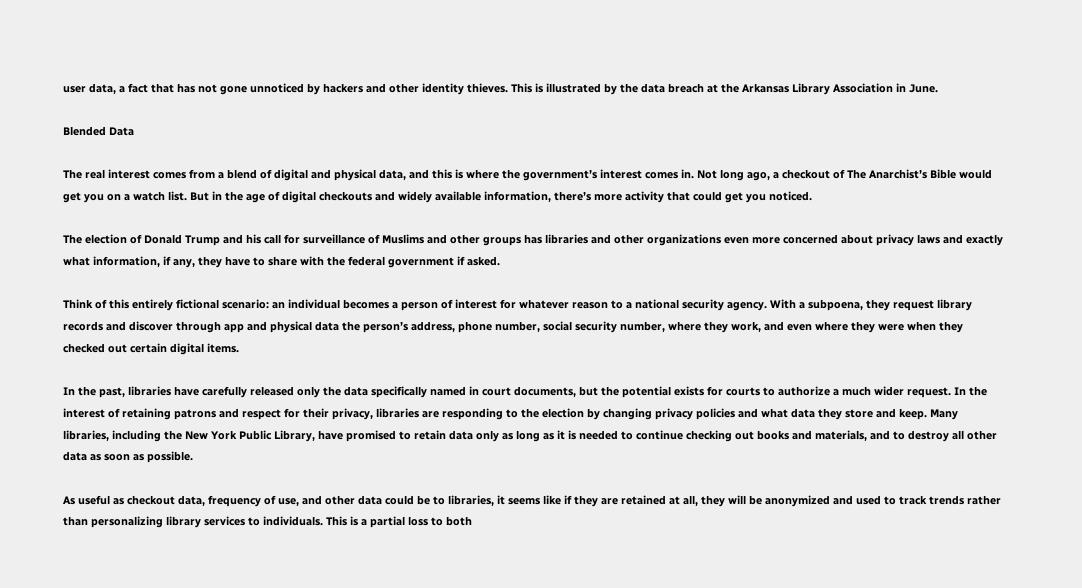user data, a fact that has not gone unnoticed by hackers and other identity thieves. This is illustrated by the data breach at the Arkansas Library Association in June.

Blended Data

The real interest comes from a blend of digital and physical data, and this is where the government’s interest comes in. Not long ago, a checkout of The Anarchist’s Bible would get you on a watch list. But in the age of digital checkouts and widely available information, there’s more activity that could get you noticed.

The election of Donald Trump and his call for surveillance of Muslims and other groups has libraries and other organizations even more concerned about privacy laws and exactly what information, if any, they have to share with the federal government if asked.

Think of this entirely fictional scenario: an individual becomes a person of interest for whatever reason to a national security agency. With a subpoena, they request library records and discover through app and physical data the person’s address, phone number, social security number, where they work, and even where they were when they checked out certain digital items.

In the past, libraries have carefully released only the data specifically named in court documents, but the potential exists for courts to authorize a much wider request. In the interest of retaining patrons and respect for their privacy, libraries are responding to the election by changing privacy policies and what data they store and keep. Many libraries, including the New York Public Library, have promised to retain data only as long as it is needed to continue checking out books and materials, and to destroy all other data as soon as possible.

As useful as checkout data, frequency of use, and other data could be to libraries, it seems like if they are retained at all, they will be anonymized and used to track trends rather than personalizing library services to individuals. This is a partial loss to both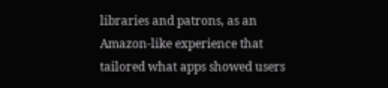libraries and patrons, as an Amazon-like experience that tailored what apps showed users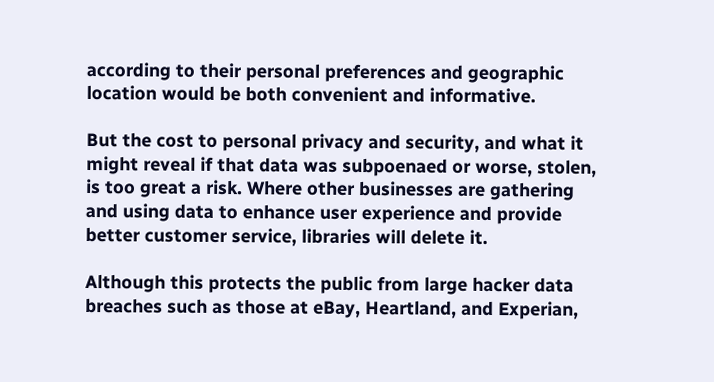according to their personal preferences and geographic location would be both convenient and informative.

But the cost to personal privacy and security, and what it might reveal if that data was subpoenaed or worse, stolen, is too great a risk. Where other businesses are gathering and using data to enhance user experience and provide better customer service, libraries will delete it.

Although this protects the public from large hacker data breaches such as those at eBay, Heartland, and Experian,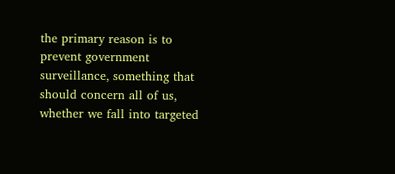the primary reason is to prevent government surveillance, something that should concern all of us, whether we fall into targeted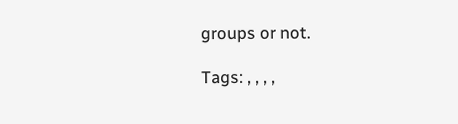groups or not.

Tags: , , , ,